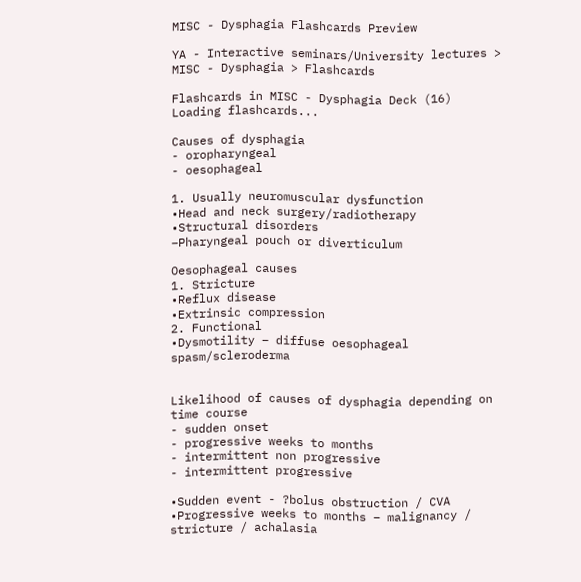MISC - Dysphagia Flashcards Preview

YA - Interactive seminars/University lectures > MISC - Dysphagia > Flashcards

Flashcards in MISC - Dysphagia Deck (16)
Loading flashcards...

Causes of dysphagia
- oropharyngeal
- oesophageal

1. Usually neuromuscular dysfunction
•Head and neck surgery/radiotherapy
•Structural disorders
–Pharyngeal pouch or diverticulum

Oesophageal causes
1. Stricture
•Reflux disease
•Extrinsic compression
2. Functional
•Dysmotility – diffuse oesophageal spasm/scleroderma


Likelihood of causes of dysphagia depending on time course
- sudden onset
- progressive weeks to months
- intermittent non progressive
- intermittent progressive

•Sudden event - ?bolus obstruction / CVA
•Progressive weeks to months – malignancy / stricture / achalasia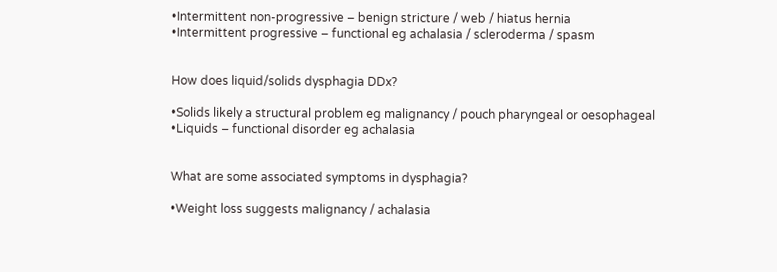•Intermittent non-progressive – benign stricture / web / hiatus hernia
•Intermittent progressive – functional eg achalasia / scleroderma / spasm


How does liquid/solids dysphagia DDx?

•Solids likely a structural problem eg malignancy / pouch pharyngeal or oesophageal
•Liquids – functional disorder eg achalasia


What are some associated symptoms in dysphagia?

•Weight loss suggests malignancy / achalasia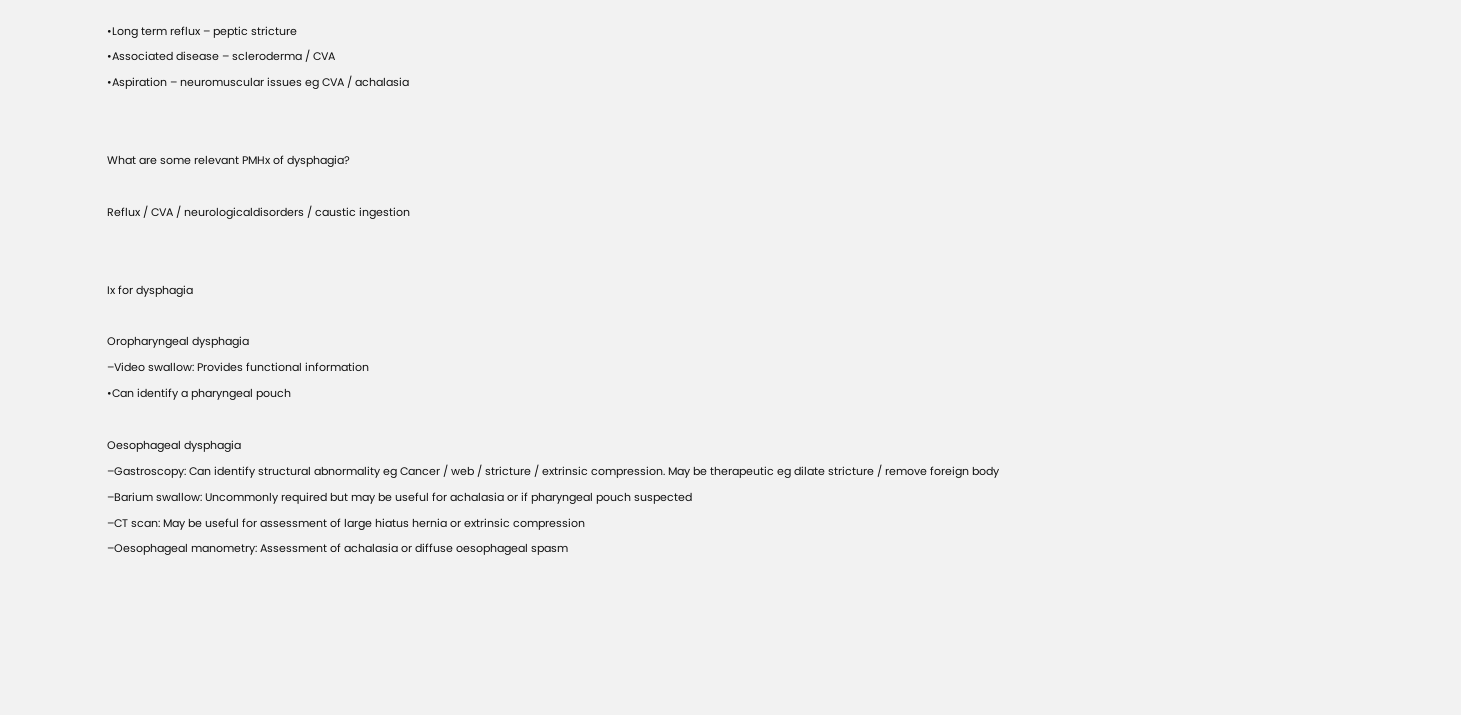•Long term reflux – peptic stricture
•Associated disease – scleroderma / CVA
•Aspiration – neuromuscular issues eg CVA / achalasia


What are some relevant PMHx of dysphagia?

Reflux / CVA / neurologicaldisorders / caustic ingestion


Ix for dysphagia

Oropharyngeal dysphagia
–Video swallow: Provides functional information
•Can identify a pharyngeal pouch

Oesophageal dysphagia
–Gastroscopy: Can identify structural abnormality eg Cancer / web / stricture / extrinsic compression. May be therapeutic eg dilate stricture / remove foreign body
–Barium swallow: Uncommonly required but may be useful for achalasia or if pharyngeal pouch suspected
–CT scan: May be useful for assessment of large hiatus hernia or extrinsic compression
–Oesophageal manometry: Assessment of achalasia or diffuse oesophageal spasm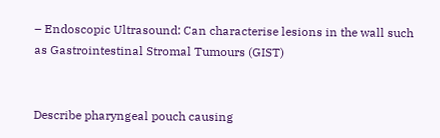– Endoscopic Ultrasound: Can characterise lesions in the wall such as Gastrointestinal Stromal Tumours (GIST)


Describe pharyngeal pouch causing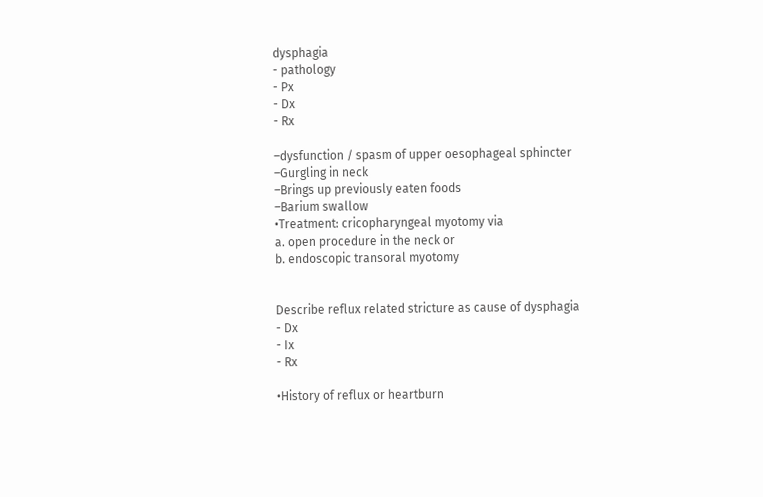dysphagia
- pathology
- Px
- Dx
- Rx

–dysfunction / spasm of upper oesophageal sphincter
–Gurgling in neck
–Brings up previously eaten foods
–Barium swallow
•Treatment: cricopharyngeal myotomy via
a. open procedure in the neck or
b. endoscopic transoral myotomy


Describe reflux related stricture as cause of dysphagia
- Dx
- Ix
- Rx

•History of reflux or heartburn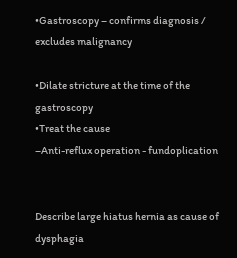•Gastroscopy – confirms diagnosis / excludes malignancy

•Dilate stricture at the time of the gastroscopy
•Treat the cause
–Anti-reflux operation - fundoplication


Describe large hiatus hernia as cause of dysphagia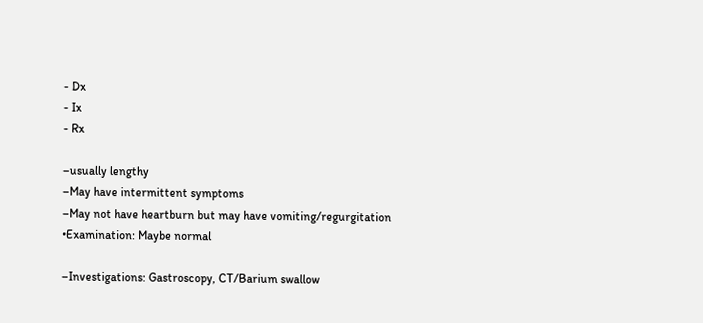- Dx
- Ix
- Rx

–usually lengthy
–May have intermittent symptoms
–May not have heartburn but may have vomiting/regurgitation
•Examination: Maybe normal

–Investigations: Gastroscopy, CT/Barium swallow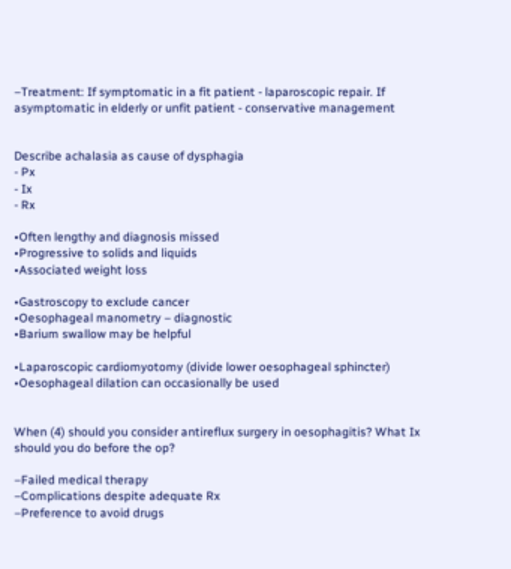–Treatment: If symptomatic in a fit patient - laparoscopic repair. If asymptomatic in elderly or unfit patient - conservative management


Describe achalasia as cause of dysphagia
- Px
- Ix
- Rx

•Often lengthy and diagnosis missed
•Progressive to solids and liquids
•Associated weight loss

•Gastroscopy to exclude cancer
•Oesophageal manometry – diagnostic
•Barium swallow may be helpful

•Laparoscopic cardiomyotomy (divide lower oesophageal sphincter)
•Oesophageal dilation can occasionally be used


When (4) should you consider antireflux surgery in oesophagitis? What Ix should you do before the op?

–Failed medical therapy
–Complications despite adequate Rx
–Preference to avoid drugs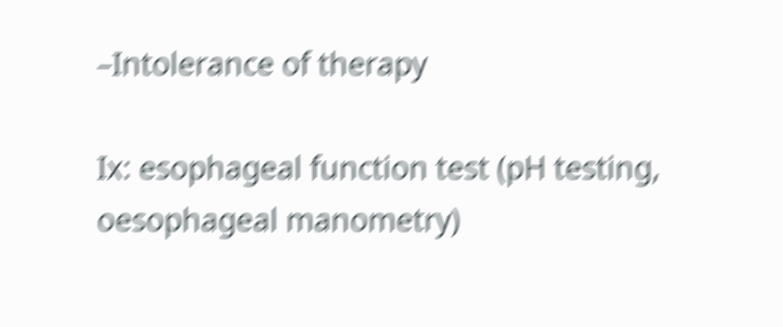–Intolerance of therapy

Ix: esophageal function test (pH testing, oesophageal manometry)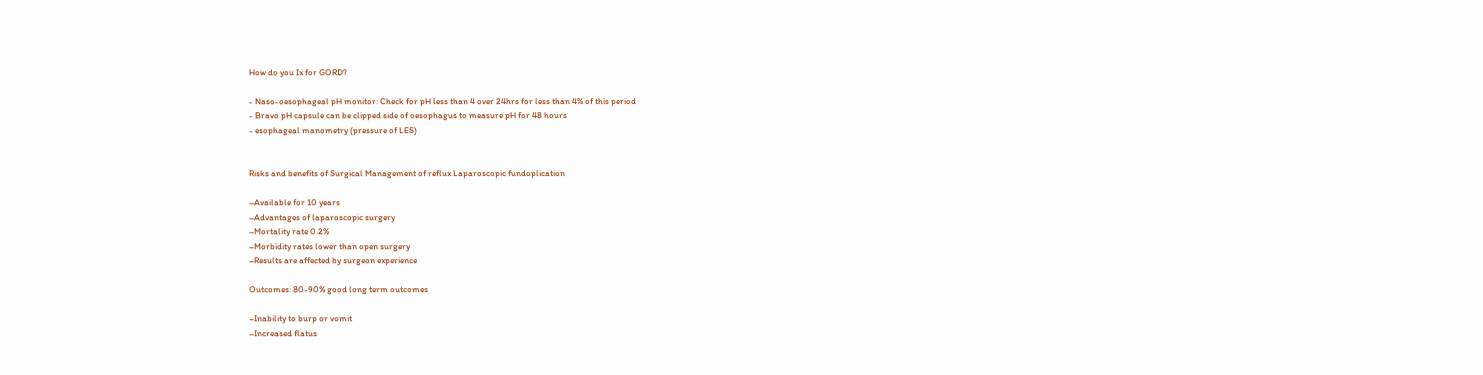How do you Ix for GORD?

- Naso-oesophageal pH monitor: Check for pH less than 4 over 24hrs for less than 4% of this period
- Bravo pH capsule can be clipped side of oesophagus to measure pH for 48 hours
- esophageal manometry (pressure of LES)


Risks and benefits of Surgical Management of reflux Laparoscopic fundoplication

–Available for 10 years
–Advantages of laparoscopic surgery
–Mortality rate 0.2%
–Morbidity rates lower than open surgery
–Results are affected by surgeon experience

Outcomes: 80-90% good long term outcomes

–Inability to burp or vomit
–Increased flatus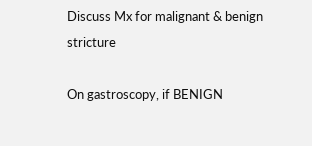Discuss Mx for malignant & benign stricture

On gastroscopy, if BENIGN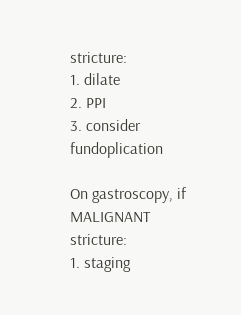stricture:
1. dilate
2. PPI
3. consider fundoplication

On gastroscopy, if MALIGNANT stricture:
1. staging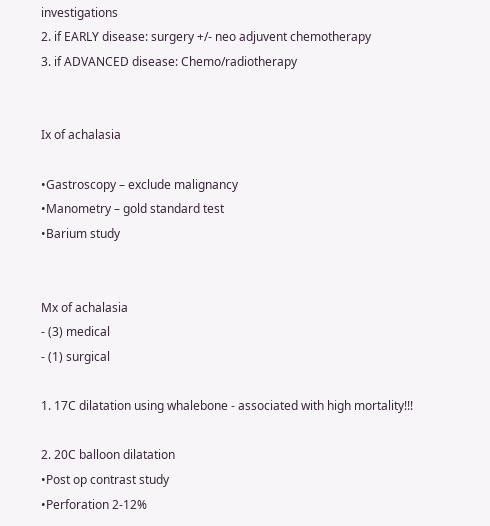investigations
2. if EARLY disease: surgery +/- neo adjuvent chemotherapy
3. if ADVANCED disease: Chemo/radiotherapy


Ix of achalasia

•Gastroscopy – exclude malignancy
•Manometry – gold standard test
•Barium study


Mx of achalasia
- (3) medical
- (1) surgical

1. 17C dilatation using whalebone - associated with high mortality!!!

2. 20C balloon dilatation
•Post op contrast study
•Perforation 2-12%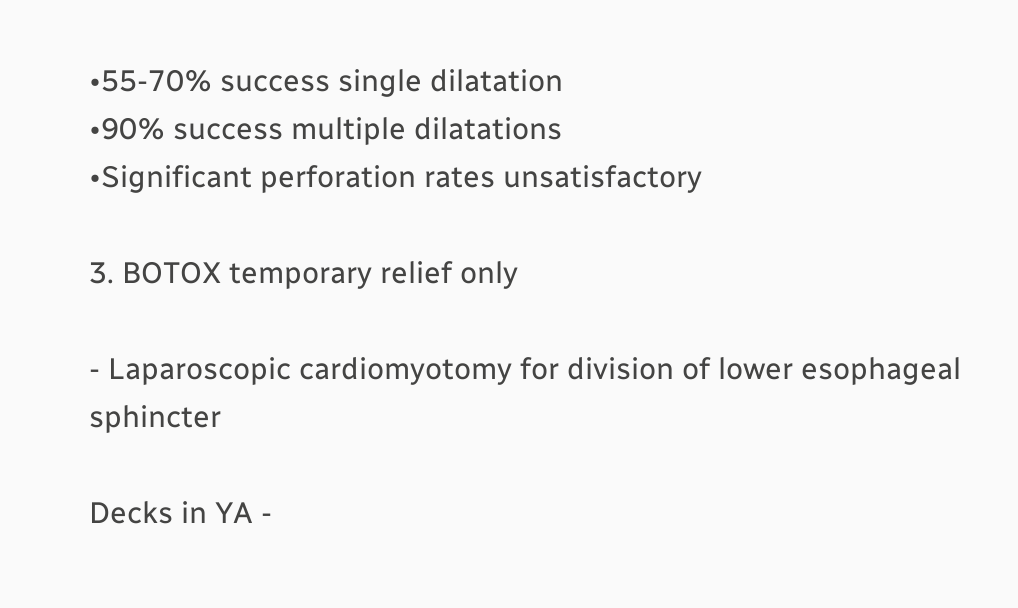•55-70% success single dilatation
•90% success multiple dilatations
•Significant perforation rates unsatisfactory

3. BOTOX temporary relief only

- Laparoscopic cardiomyotomy for division of lower esophageal sphincter

Decks in YA -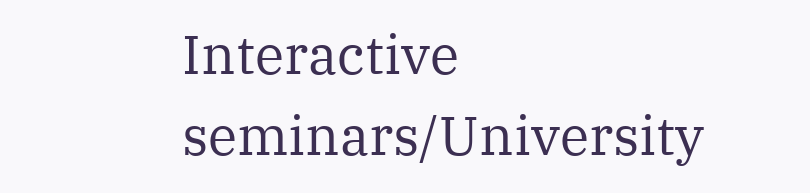Interactive seminars/University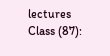lectures Class (87):